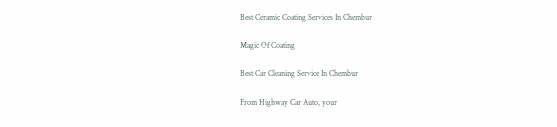Best Ceramic Coating Services In Chembur

Magic Of Coating

Best Car Cleaning Service In Chembur

From Highway Car Auto, your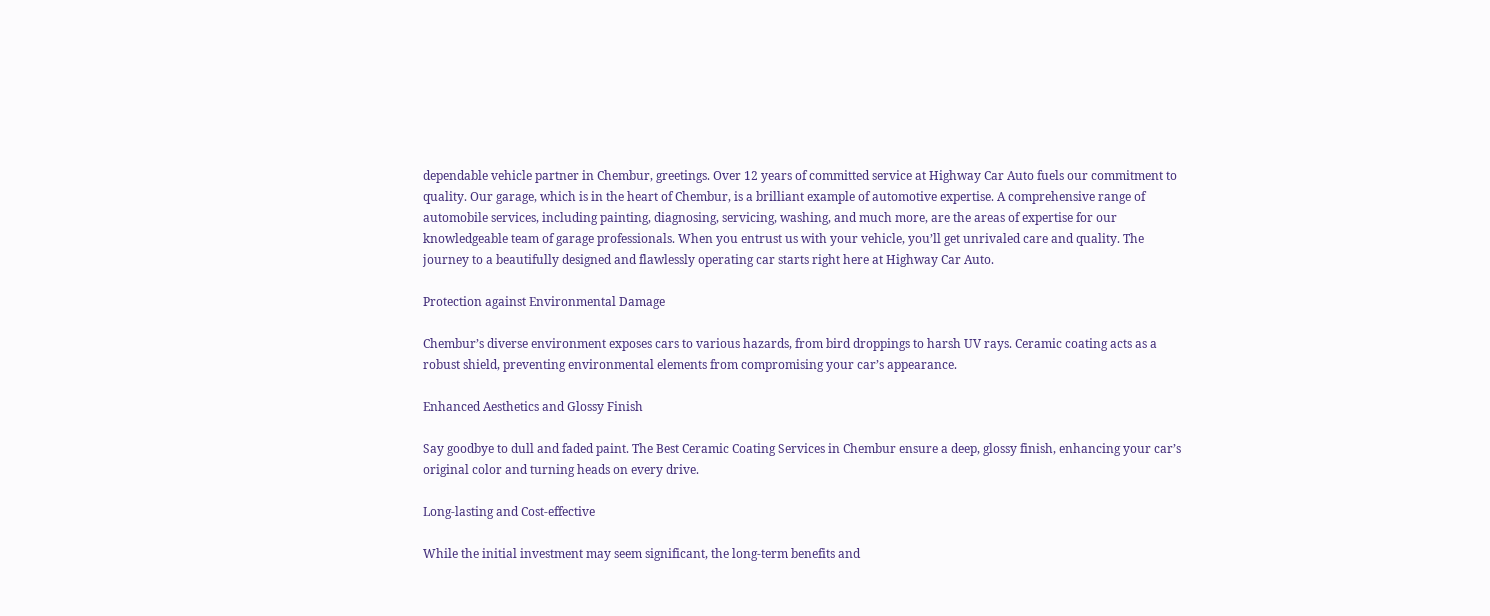dependable vehicle partner in Chembur, greetings. Over 12 years of committed service at Highway Car Auto fuels our commitment to quality. Our garage, which is in the heart of Chembur, is a brilliant example of automotive expertise. A comprehensive range of automobile services, including painting, diagnosing, servicing, washing, and much more, are the areas of expertise for our knowledgeable team of garage professionals. When you entrust us with your vehicle, you’ll get unrivaled care and quality. The journey to a beautifully designed and flawlessly operating car starts right here at Highway Car Auto.

Protection against Environmental Damage

Chembur’s diverse environment exposes cars to various hazards, from bird droppings to harsh UV rays. Ceramic coating acts as a robust shield, preventing environmental elements from compromising your car’s appearance.

Enhanced Aesthetics and Glossy Finish

Say goodbye to dull and faded paint. The Best Ceramic Coating Services in Chembur ensure a deep, glossy finish, enhancing your car’s original color and turning heads on every drive.

Long-lasting and Cost-effective

While the initial investment may seem significant, the long-term benefits and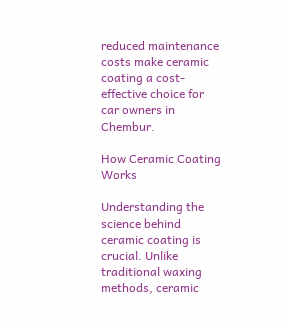reduced maintenance costs make ceramic coating a cost-effective choice for car owners in Chembur.

How Ceramic Coating Works

Understanding the science behind ceramic coating is crucial. Unlike traditional waxing methods, ceramic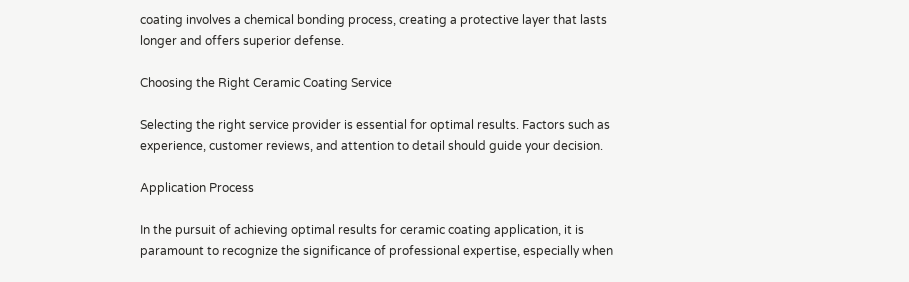coating involves a chemical bonding process, creating a protective layer that lasts longer and offers superior defense.

Choosing the Right Ceramic Coating Service

Selecting the right service provider is essential for optimal results. Factors such as experience, customer reviews, and attention to detail should guide your decision.

Application Process

In the pursuit of achieving optimal results for ceramic coating application, it is paramount to recognize the significance of professional expertise, especially when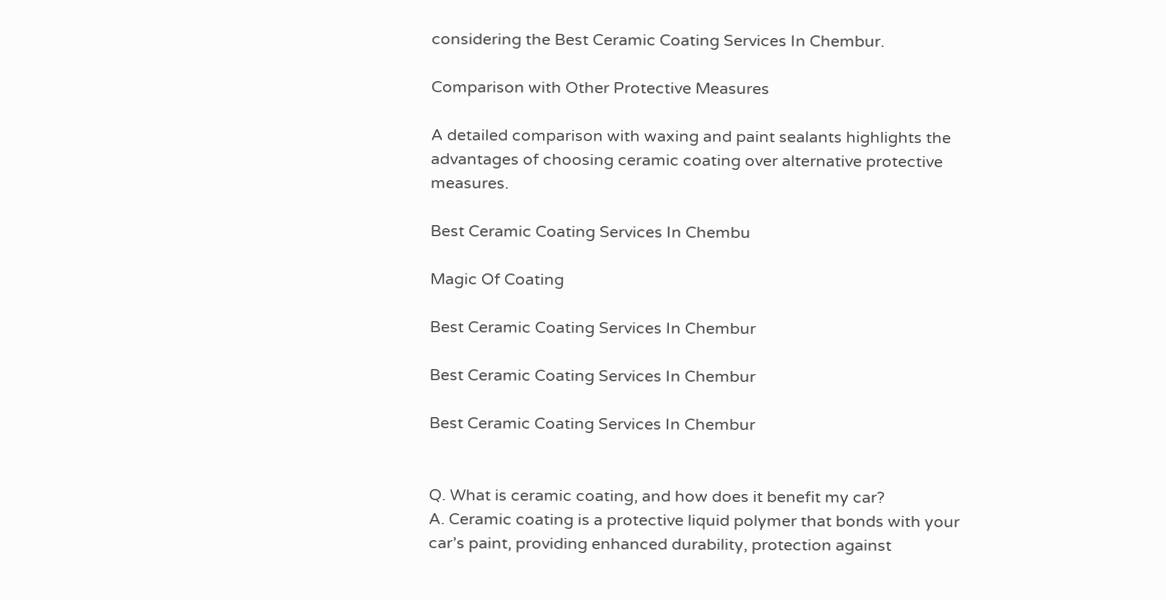considering the Best Ceramic Coating Services In Chembur.

Comparison with Other Protective Measures

A detailed comparison with waxing and paint sealants highlights the advantages of choosing ceramic coating over alternative protective measures.

Best Ceramic Coating Services In Chembu

Magic Of Coating

Best Ceramic Coating Services In Chembur

Best Ceramic Coating Services In Chembur

Best Ceramic Coating Services In Chembur


Q. What is ceramic coating, and how does it benefit my car?
A. Ceramic coating is a protective liquid polymer that bonds with your car’s paint, providing enhanced durability, protection against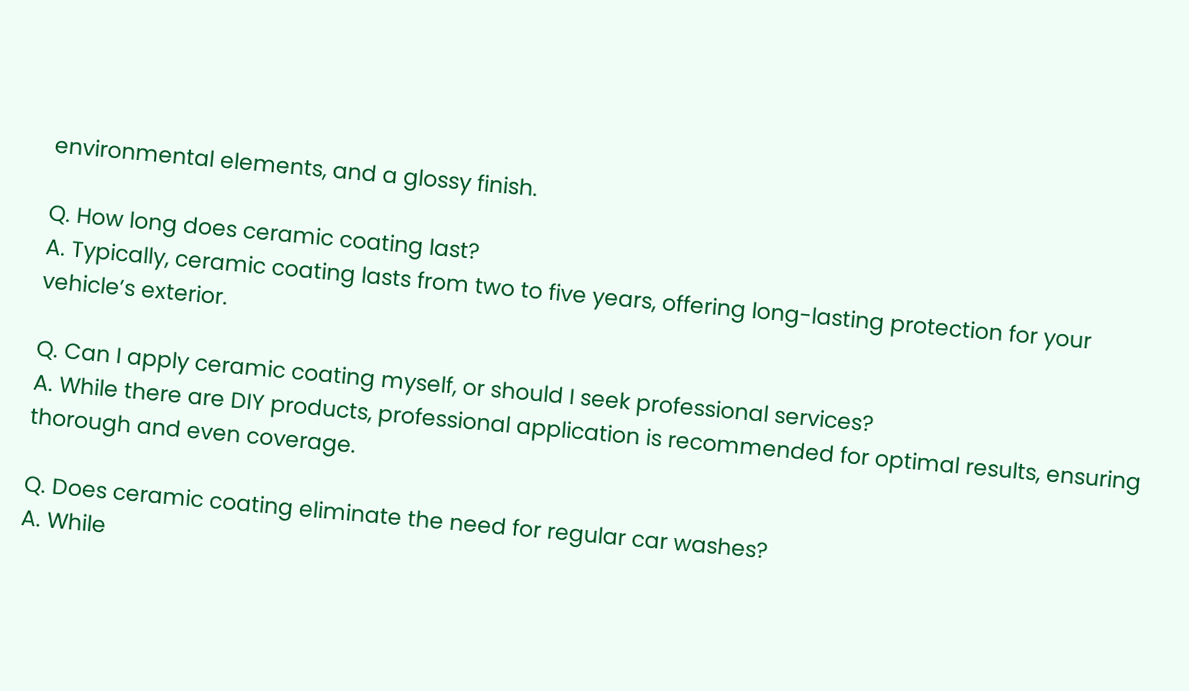environmental elements, and a glossy finish.

Q. How long does ceramic coating last?
A. Typically, ceramic coating lasts from two to five years, offering long-lasting protection for your vehicle’s exterior.

Q. Can I apply ceramic coating myself, or should I seek professional services?
A. While there are DIY products, professional application is recommended for optimal results, ensuring thorough and even coverage.

Q. Does ceramic coating eliminate the need for regular car washes?
A. While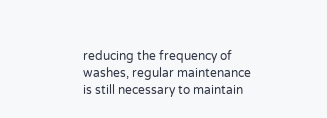reducing the frequency of washes, regular maintenance is still necessary to maintain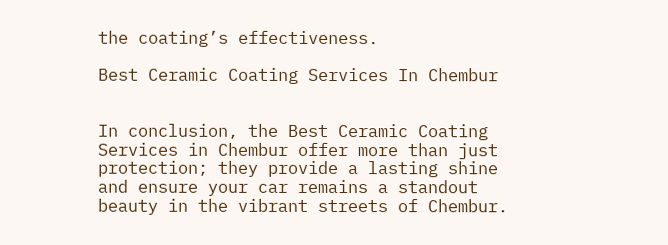the coating’s effectiveness.

Best Ceramic Coating Services In Chembur


In conclusion, the Best Ceramic Coating Services in Chembur offer more than just protection; they provide a lasting shine and ensure your car remains a standout beauty in the vibrant streets of Chembur.